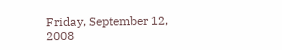Friday, September 12, 2008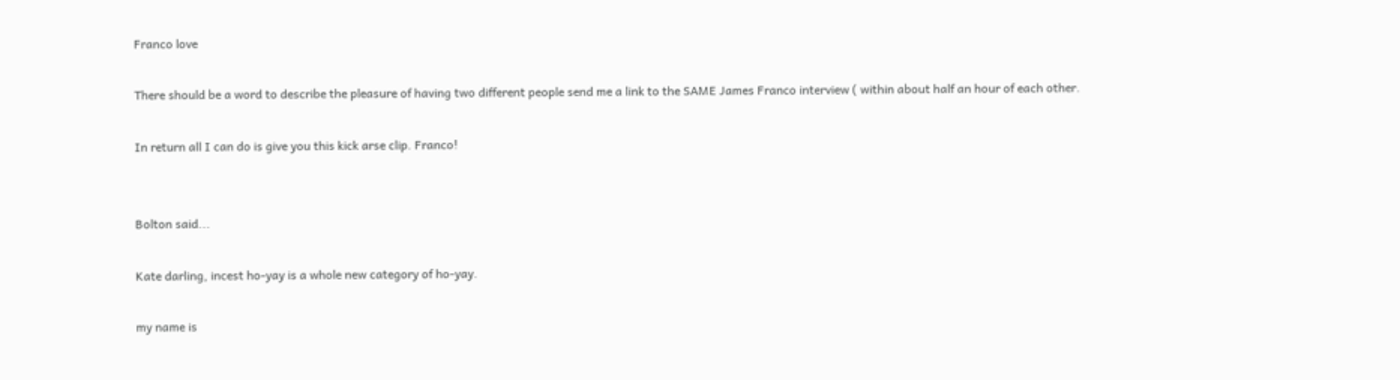Franco love

There should be a word to describe the pleasure of having two different people send me a link to the SAME James Franco interview ( within about half an hour of each other.

In return all I can do is give you this kick arse clip. Franco!


Bolton said...

Kate darling, incest ho-yay is a whole new category of ho-yay.

my name is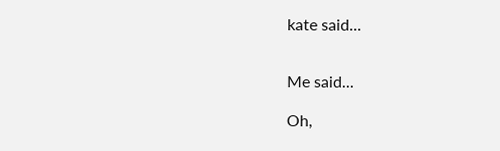kate said...


Me said...

Oh,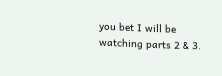you bet I will be watching parts 2 & 3.